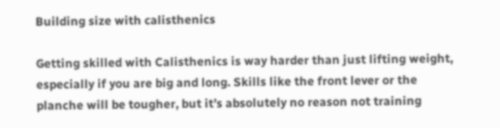Building size with calisthenics

Getting skilled with Calisthenics is way harder than just lifting weight, especially if you are big and long. Skills like the front lever or the planche will be tougher, but it’s absolutely no reason not training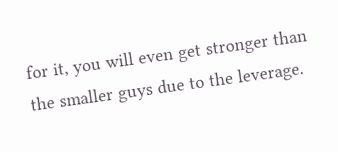for it, you will even get stronger than the smaller guys due to the leverage.